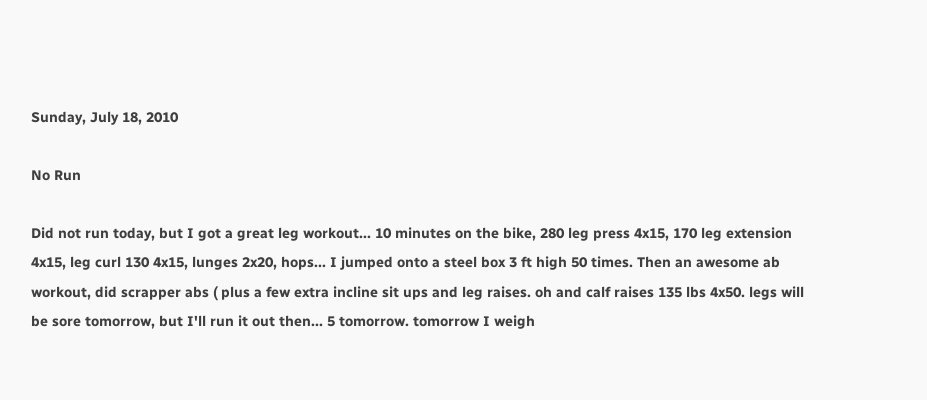Sunday, July 18, 2010

No Run

Did not run today, but I got a great leg workout... 10 minutes on the bike, 280 leg press 4x15, 170 leg extension 4x15, leg curl 130 4x15, lunges 2x20, hops... I jumped onto a steel box 3 ft high 50 times. Then an awesome ab workout, did scrapper abs ( plus a few extra incline sit ups and leg raises. oh and calf raises 135 lbs 4x50. legs will be sore tomorrow, but I'll run it out then... 5 tomorrow. tomorrow I weigh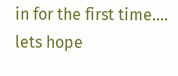in for the first time.... lets hope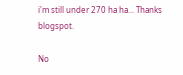i'm still under 270 ha ha... Thanks blogspot.

No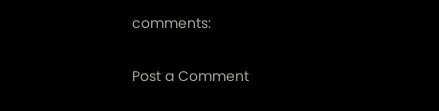comments:

Post a Comment